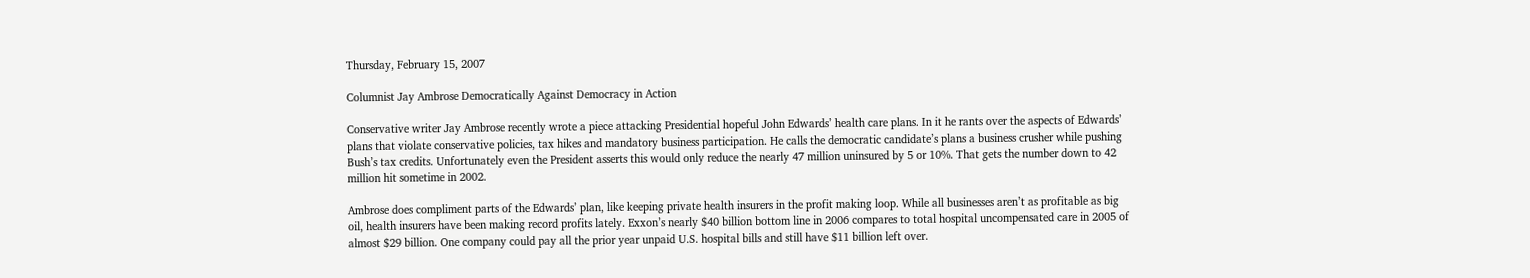Thursday, February 15, 2007

Columnist Jay Ambrose Democratically Against Democracy in Action

Conservative writer Jay Ambrose recently wrote a piece attacking Presidential hopeful John Edwards’ health care plans. In it he rants over the aspects of Edwards’ plans that violate conservative policies, tax hikes and mandatory business participation. He calls the democratic candidate’s plans a business crusher while pushing Bush’s tax credits. Unfortunately even the President asserts this would only reduce the nearly 47 million uninsured by 5 or 10%. That gets the number down to 42 million hit sometime in 2002.

Ambrose does compliment parts of the Edwards’ plan, like keeping private health insurers in the profit making loop. While all businesses aren’t as profitable as big oil, health insurers have been making record profits lately. Exxon’s nearly $40 billion bottom line in 2006 compares to total hospital uncompensated care in 2005 of almost $29 billion. One company could pay all the prior year unpaid U.S. hospital bills and still have $11 billion left over.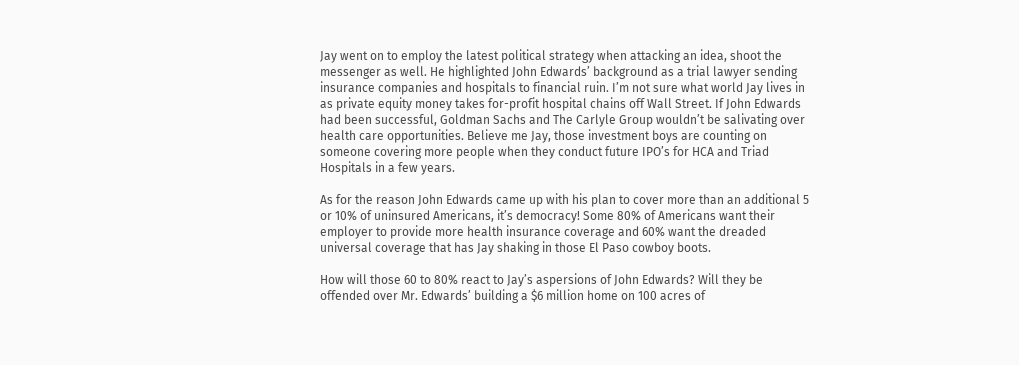Jay went on to employ the latest political strategy when attacking an idea, shoot the messenger as well. He highlighted John Edwards’ background as a trial lawyer sending insurance companies and hospitals to financial ruin. I’m not sure what world Jay lives in as private equity money takes for-profit hospital chains off Wall Street. If John Edwards had been successful, Goldman Sachs and The Carlyle Group wouldn’t be salivating over health care opportunities. Believe me Jay, those investment boys are counting on someone covering more people when they conduct future IPO’s for HCA and Triad Hospitals in a few years.

As for the reason John Edwards came up with his plan to cover more than an additional 5 or 10% of uninsured Americans, it’s democracy! Some 80% of Americans want their employer to provide more health insurance coverage and 60% want the dreaded universal coverage that has Jay shaking in those El Paso cowboy boots.

How will those 60 to 80% react to Jay’s aspersions of John Edwards? Will they be offended over Mr. Edwards’ building a $6 million home on 100 acres of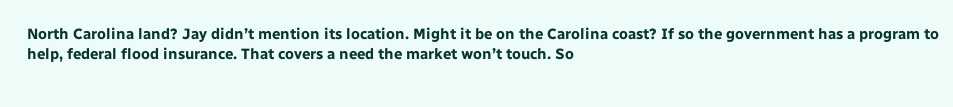North Carolina land? Jay didn’t mention its location. Might it be on the Carolina coast? If so the government has a program to help, federal flood insurance. That covers a need the market won’t touch. So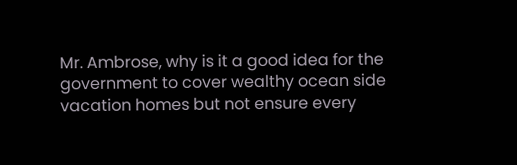Mr. Ambrose, why is it a good idea for the government to cover wealthy ocean side vacation homes but not ensure every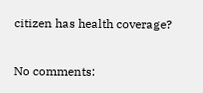citizen has health coverage?

No comments: